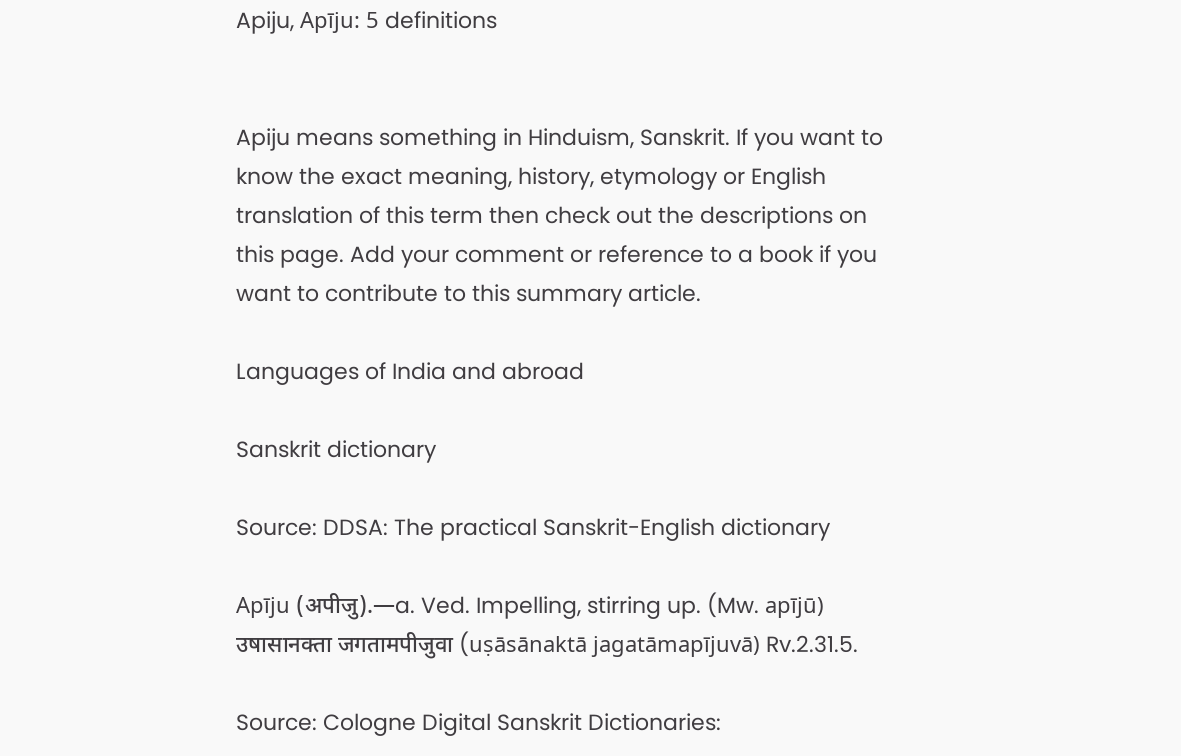Apiju, Apīju: 5 definitions


Apiju means something in Hinduism, Sanskrit. If you want to know the exact meaning, history, etymology or English translation of this term then check out the descriptions on this page. Add your comment or reference to a book if you want to contribute to this summary article.

Languages of India and abroad

Sanskrit dictionary

Source: DDSA: The practical Sanskrit-English dictionary

Apīju (अपीजु).—a. Ved. Impelling, stirring up. (Mw. apījū) उषासानक्ता जगतामपीजुवा (uṣāsānaktā jagatāmapījuvā) Rv.2.31.5.

Source: Cologne Digital Sanskrit Dictionaries: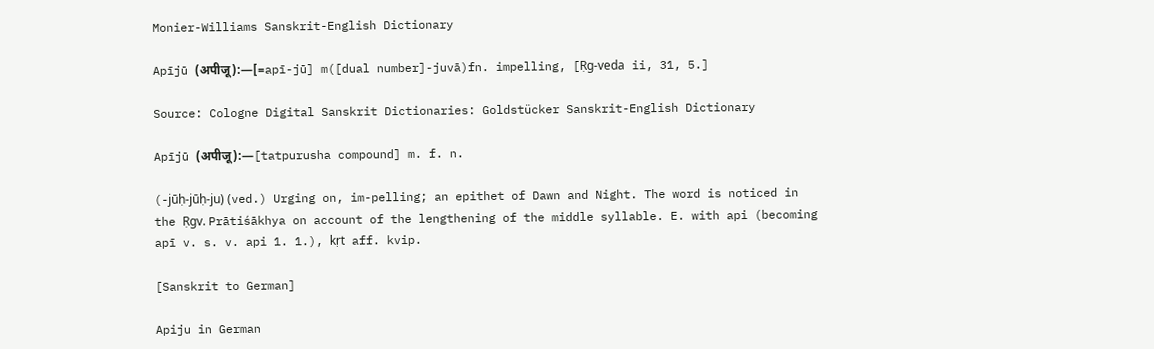Monier-Williams Sanskrit-English Dictionary

Apījū (अपीजू):—[=apī-jū] m([dual number]-juvā)fn. impelling, [Ṛg-veda ii, 31, 5.]

Source: Cologne Digital Sanskrit Dictionaries: Goldstücker Sanskrit-English Dictionary

Apījū (अपीजू):—[tatpurusha compound] m. f. n.

(-jūḥ-jūḥ-ju) (ved.) Urging on, im-pelling; an epithet of Dawn and Night. The word is noticed in the Ṛgv. Prātiśākhya on account of the lengthening of the middle syllable. E. with api (becoming apī v. s. v. api 1. 1.), kṛt aff. kvip.

[Sanskrit to German]

Apiju in German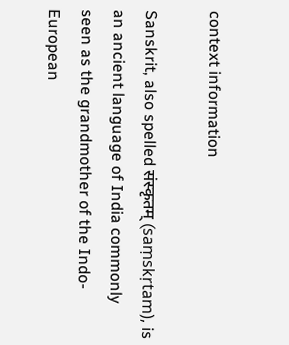context information

Sanskrit, also spelled संस्कृतम् (saṃskṛtam), is an ancient language of India commonly seen as the grandmother of the Indo-European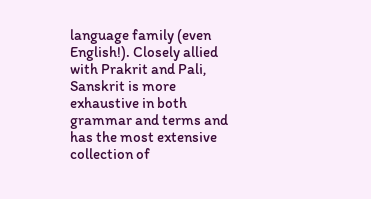language family (even English!). Closely allied with Prakrit and Pali, Sanskrit is more exhaustive in both grammar and terms and has the most extensive collection of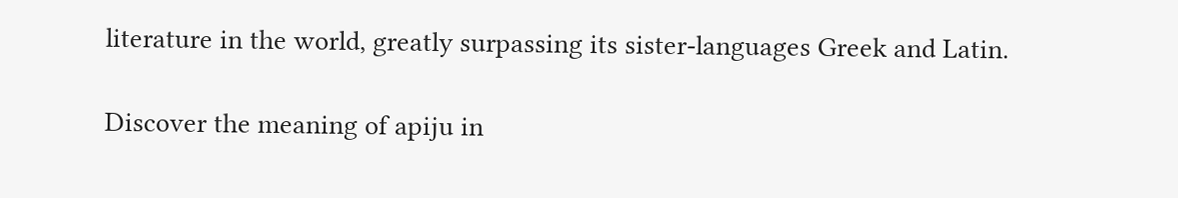literature in the world, greatly surpassing its sister-languages Greek and Latin.

Discover the meaning of apiju in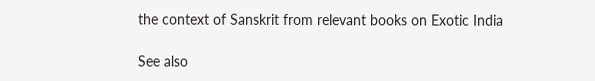the context of Sanskrit from relevant books on Exotic India

See also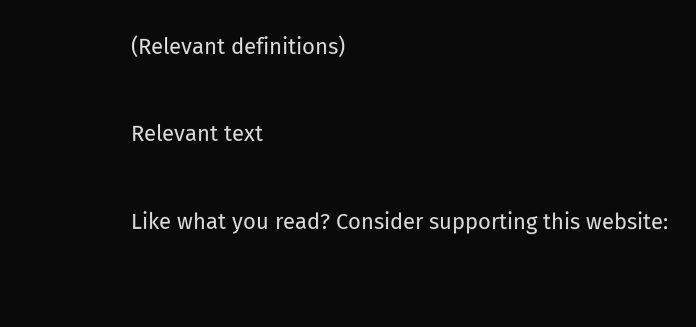(Relevant definitions)

Relevant text

Like what you read? Consider supporting this website: